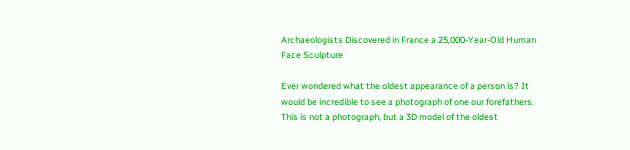Archaeologists Discovered in France a 25,000-Year-Old Human Face Sculpture

Ever wondered what the oldest appearance of a person is? It would be incredible to see a photograph of one our forefathers. This is not a photograph, but a 3D model of the oldest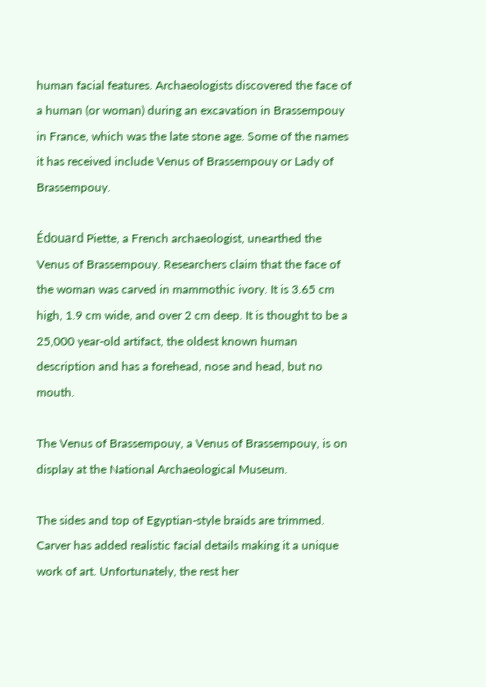human facial features. Archaeologists discovered the face of a human (or woman) during an excavation in Brassempouy in France, which was the late stone age. Some of the names it has received include Venus of Brassempouy or Lady of Brassempouy.

Édouard Piette, a French archaeologist, unearthed the Venus of Brassempouy. Researchers claim that the face of the woman was carved in mammothic ivory. It is 3.65 cm high, 1.9 cm wide, and over 2 cm deep. It is thought to be a 25,000 year-old artifact, the oldest known human description and has a forehead, nose and head, but no mouth.

The Venus of Brassempouy, a Venus of Brassempouy, is on display at the National Archaeological Museum.

The sides and top of Egyptian-style braids are trimmed. Carver has added realistic facial details making it a unique work of art. Unfortunately, the rest her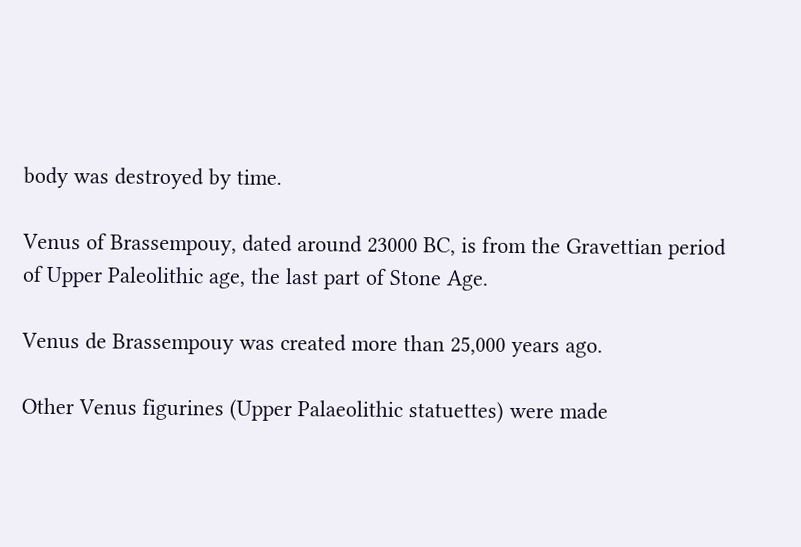body was destroyed by time.

Venus of Brassempouy, dated around 23000 BC, is from the Gravettian period of Upper Paleolithic age, the last part of Stone Age.

Venus de Brassempouy was created more than 25,000 years ago.

Other Venus figurines (Upper Palaeolithic statuettes) were made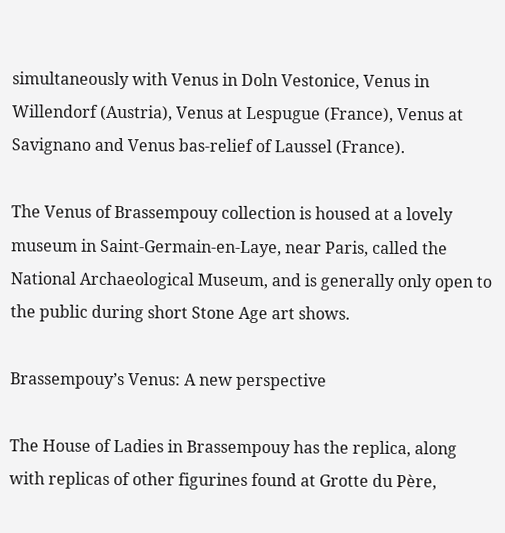simultaneously with Venus in Doln Vestonice, Venus in Willendorf (Austria), Venus at Lespugue (France), Venus at Savignano and Venus bas-relief of Laussel (France).

The Venus of Brassempouy collection is housed at a lovely museum in Saint-Germain-en-Laye, near Paris, called the National Archaeological Museum, and is generally only open to the public during short Stone Age art shows.

Brassempouy’s Venus: A new perspective

The House of Ladies in Brassempouy has the replica, along with replicas of other figurines found at Grotte du Père,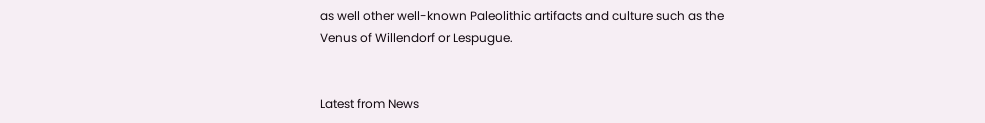as well other well-known Paleolithic artifacts and culture such as the Venus of Willendorf or Lespugue.


Latest from News